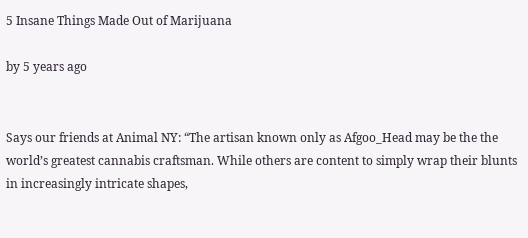5 Insane Things Made Out of Marijuana

by 5 years ago


Says our friends at Animal NY: “The artisan known only as Afgoo_Head may be the the world’s greatest cannabis craftsman. While others are content to simply wrap their blunts in increasingly intricate shapes,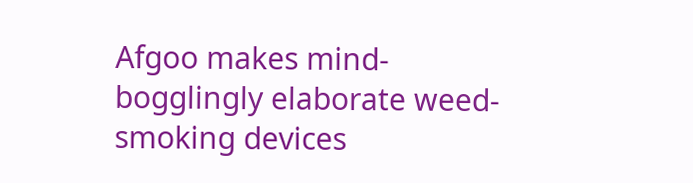Afgoo makes mind-bogglingly elaborate weed-smoking devices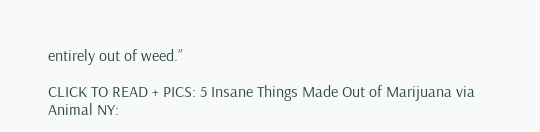entirely out of weed.”

CLICK TO READ + PICS: 5 Insane Things Made Out of Marijuana via Animal NY: